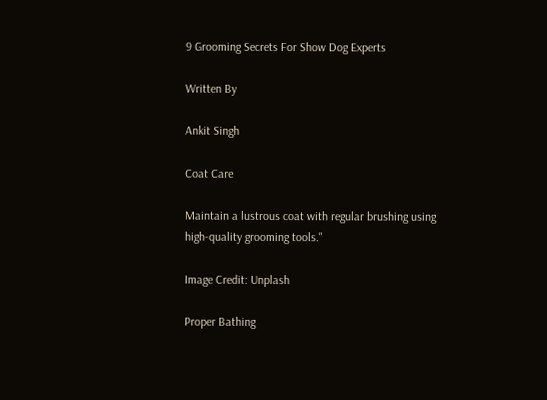9 Grooming Secrets For Show Dog Experts

Written By

Ankit Singh

Coat Care

Maintain a lustrous coat with regular brushing using high-quality grooming tools."

Image Credit: Unplash

Proper Bathing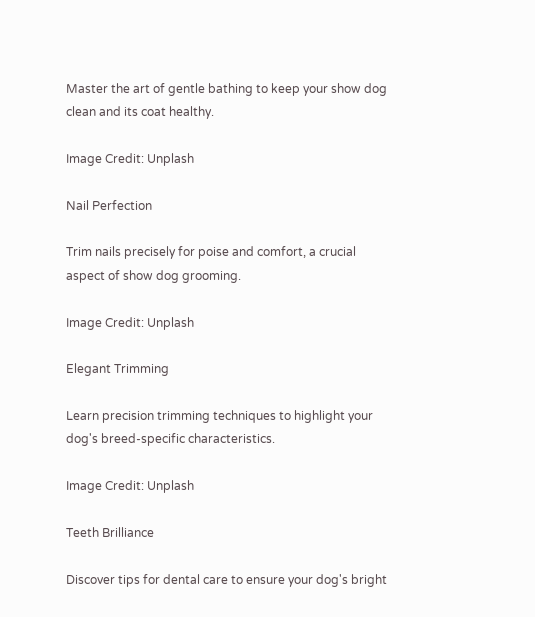Master the art of gentle bathing to keep your show dog clean and its coat healthy.

Image Credit: Unplash

Nail Perfection

Trim nails precisely for poise and comfort, a crucial aspect of show dog grooming.

Image Credit: Unplash

Elegant Trimming

Learn precision trimming techniques to highlight your dog's breed-specific characteristics.

Image Credit: Unplash

Teeth Brilliance

Discover tips for dental care to ensure your dog's bright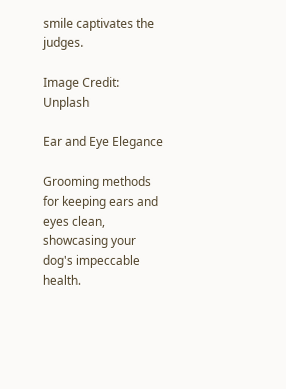smile captivates the judges.

Image Credit: Unplash

Ear and Eye Elegance

Grooming methods for keeping ears and eyes clean, showcasing your dog's impeccable health.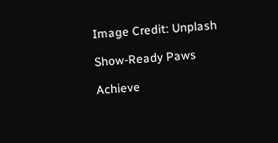Image Credit: Unplash

Show-Ready Paws

Achieve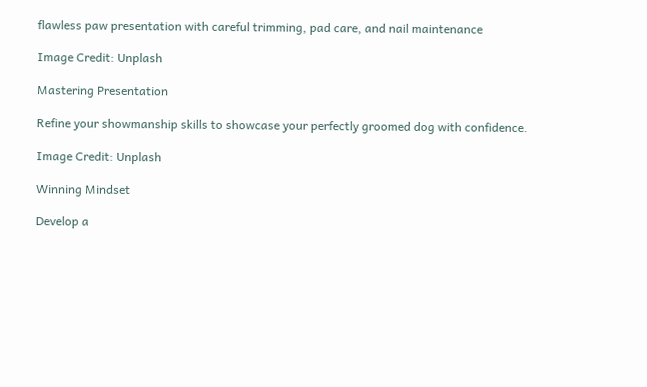flawless paw presentation with careful trimming, pad care, and nail maintenance

Image Credit: Unplash

Mastering Presentation

Refine your showmanship skills to showcase your perfectly groomed dog with confidence.

Image Credit: Unplash

Winning Mindset

Develop a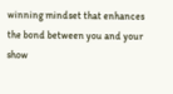winning mindset that enhances the bond between you and your show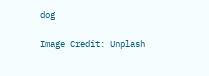dog

Image Credit: Unplash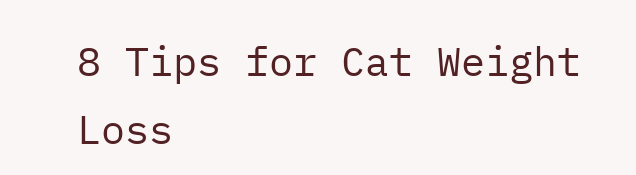8 Tips for Cat Weight Loss